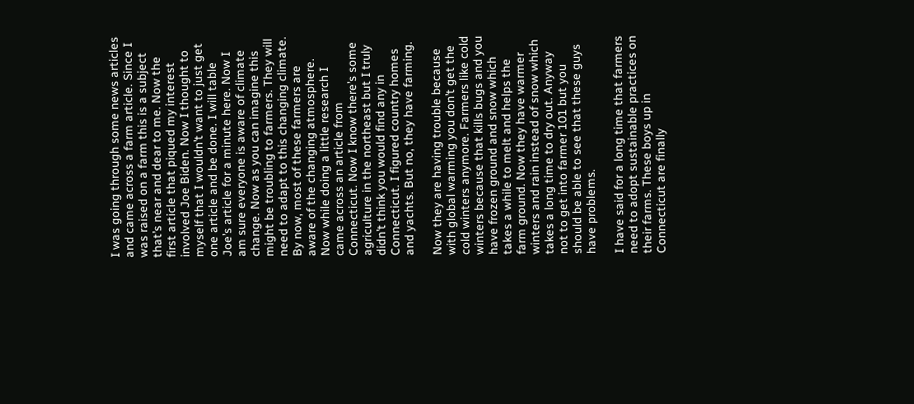I was going through some news articles and came across a farm article. Since I was raised on a farm this is a subject that’s near and dear to me. Now the first article that piqued my interest involved Joe Biden. Now I thought to myself that I wouldn’t want to just get one article and be done. I will table Joe’s article for a minute here. Now I am sure everyone is aware of climate change. Now as you can imagine this might be troubling to farmers. They will need to adapt to this changing climate. By now, most of these farmers are aware of the changing atmosphere. Now while doing a little research I came across an article from Connecticut. Now I know there’s some agriculture in the northeast but I truly didn’t think you would find any in Connecticut. I figured country homes and yachts. But no, they have farming.

Now they are having trouble because with global warming you don’t get the cold winters anymore. Farmers like cold winters because that kills bugs and you have frozen ground and snow which takes a while to melt and helps the farm ground. Now they have warmer winters and rain instead of snow which takes a long time to dry out. Anyway not to get into farmer 101 but you should be able to see that these guys have problems.

I have said for a long time that farmers need to adopt sustainable practices on their farms. These boys up in Connecticut are finally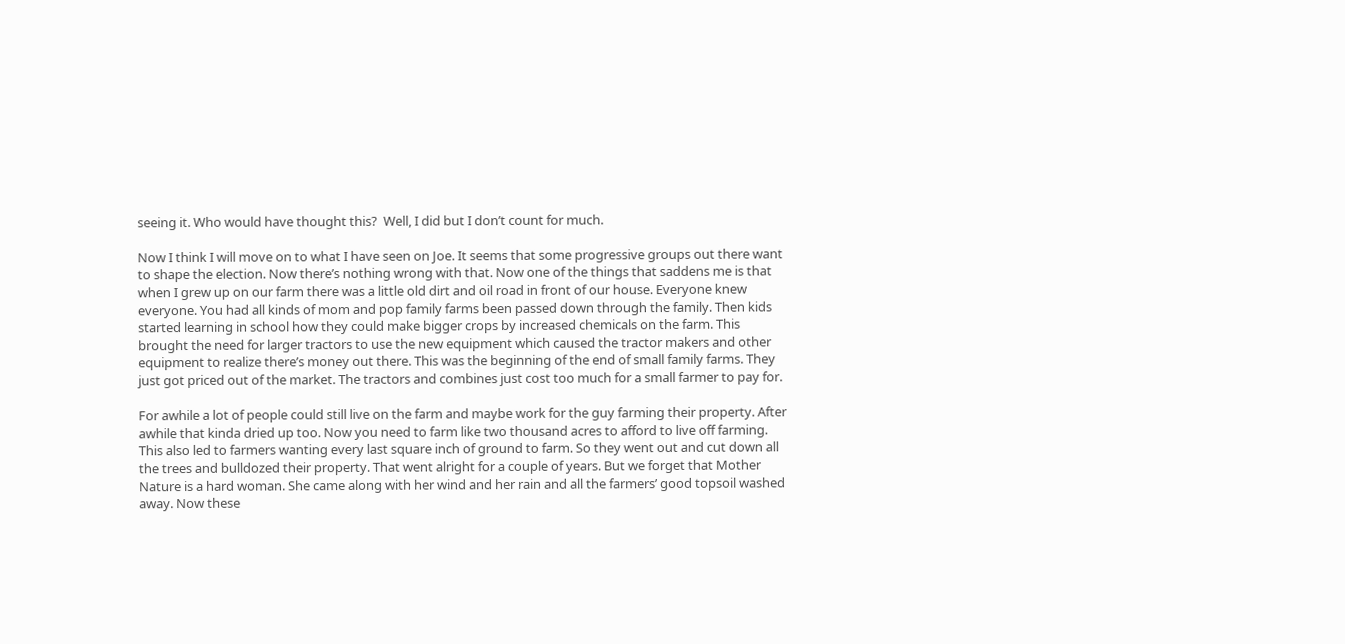seeing it. Who would have thought this?  Well, I did but I don’t count for much.

Now I think I will move on to what I have seen on Joe. It seems that some progressive groups out there want to shape the election. Now there’s nothing wrong with that. Now one of the things that saddens me is that when I grew up on our farm there was a little old dirt and oil road in front of our house. Everyone knew everyone. You had all kinds of mom and pop family farms been passed down through the family. Then kids started learning in school how they could make bigger crops by increased chemicals on the farm. This brought the need for larger tractors to use the new equipment which caused the tractor makers and other equipment to realize there’s money out there. This was the beginning of the end of small family farms. They just got priced out of the market. The tractors and combines just cost too much for a small farmer to pay for.

For awhile a lot of people could still live on the farm and maybe work for the guy farming their property. After awhile that kinda dried up too. Now you need to farm like two thousand acres to afford to live off farming. This also led to farmers wanting every last square inch of ground to farm. So they went out and cut down all the trees and bulldozed their property. That went alright for a couple of years. But we forget that Mother Nature is a hard woman. She came along with her wind and her rain and all the farmers’ good topsoil washed away. Now these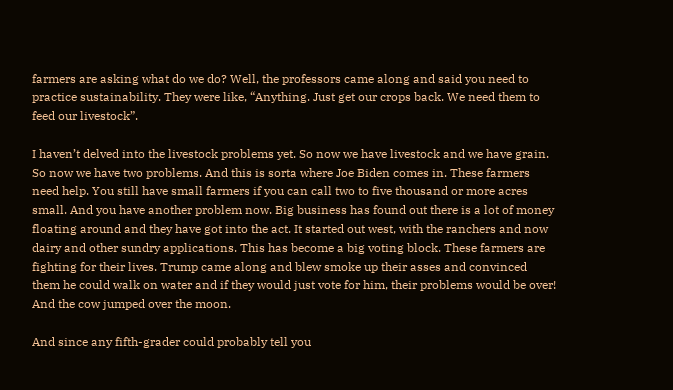farmers are asking what do we do? Well, the professors came along and said you need to practice sustainability. They were like, “Anything. Just get our crops back. We need them to feed our livestock”.

I haven’t delved into the livestock problems yet. So now we have livestock and we have grain. So now we have two problems. And this is sorta where Joe Biden comes in. These farmers need help. You still have small farmers if you can call two to five thousand or more acres small. And you have another problem now. Big business has found out there is a lot of money floating around and they have got into the act. It started out west, with the ranchers and now dairy and other sundry applications. This has become a big voting block. These farmers are fighting for their lives. Trump came along and blew smoke up their asses and convinced them he could walk on water and if they would just vote for him, their problems would be over!  And the cow jumped over the moon.

And since any fifth-grader could probably tell you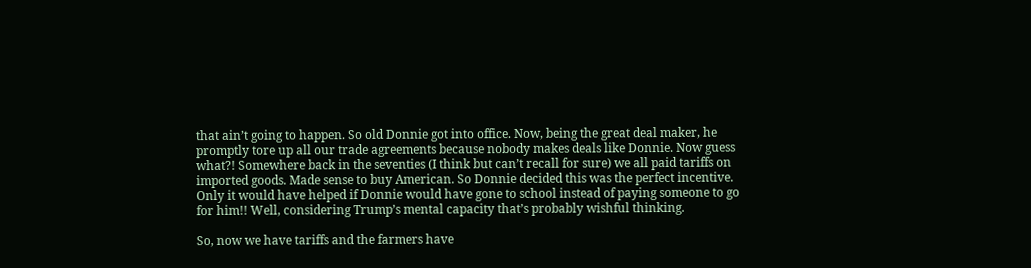that ain’t going to happen. So old Donnie got into office. Now, being the great deal maker, he promptly tore up all our trade agreements because nobody makes deals like Donnie. Now guess what?! Somewhere back in the seventies (I think but can’t recall for sure) we all paid tariffs on imported goods. Made sense to buy American. So Donnie decided this was the perfect incentive. Only it would have helped if Donnie would have gone to school instead of paying someone to go for him!! Well, considering Trump’s mental capacity that’s probably wishful thinking.

So, now we have tariffs and the farmers have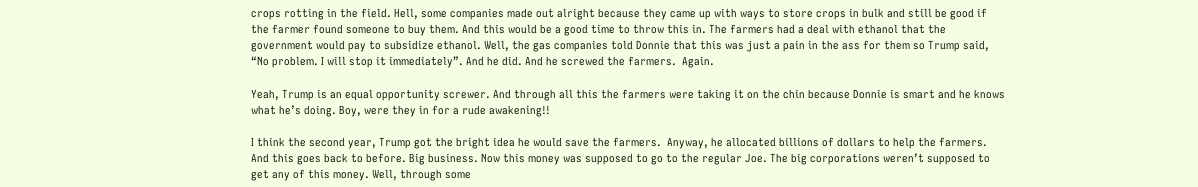crops rotting in the field. Hell, some companies made out alright because they came up with ways to store crops in bulk and still be good if the farmer found someone to buy them. And this would be a good time to throw this in. The farmers had a deal with ethanol that the government would pay to subsidize ethanol. Well, the gas companies told Donnie that this was just a pain in the ass for them so Trump said, “No problem. I will stop it immediately”. And he did. And he screwed the farmers.  Again.

Yeah, Trump is an equal opportunity screwer. And through all this the farmers were taking it on the chin because Donnie is smart and he knows what he’s doing. Boy, were they in for a rude awakening!!

I think the second year, Trump got the bright idea he would save the farmers.  Anyway, he allocated billions of dollars to help the farmers. And this goes back to before. Big business. Now this money was supposed to go to the regular Joe. The big corporations weren’t supposed to get any of this money. Well, through some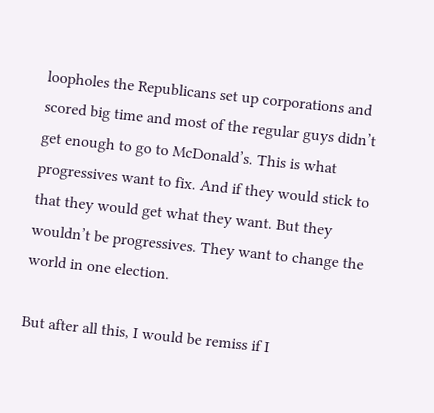loopholes the Republicans set up corporations and scored big time and most of the regular guys didn’t get enough to go to McDonald’s. This is what progressives want to fix. And if they would stick to that they would get what they want. But they wouldn’t be progressives. They want to change the world in one election.

But after all this, I would be remiss if I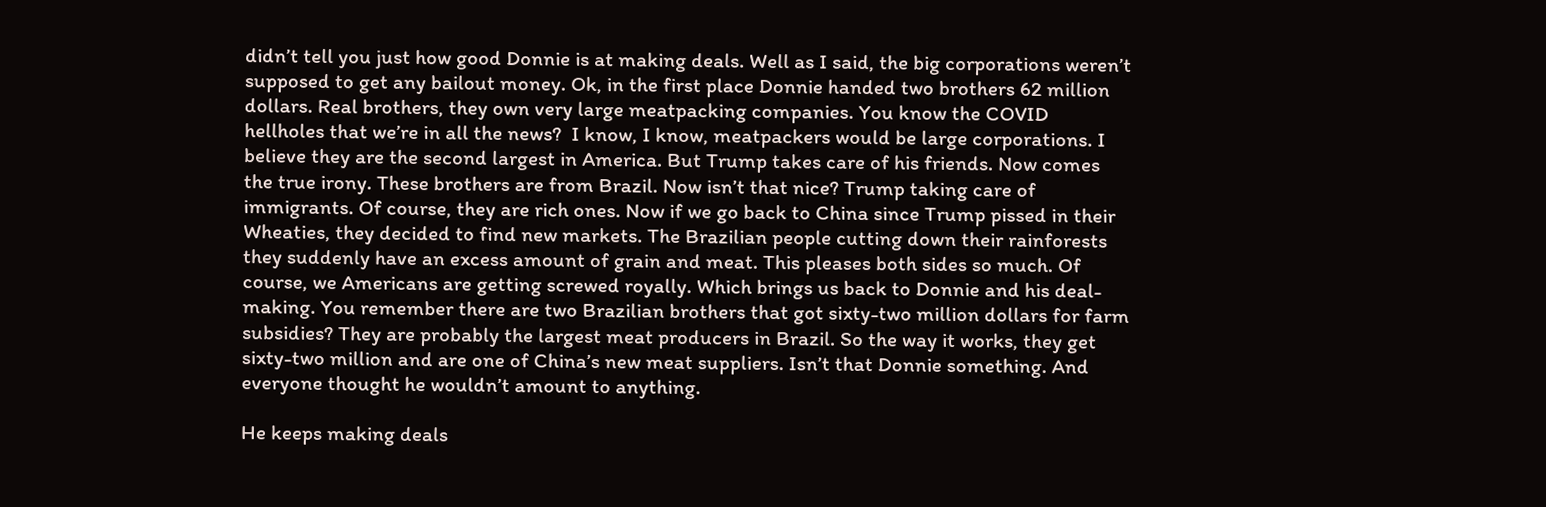didn’t tell you just how good Donnie is at making deals. Well as I said, the big corporations weren’t supposed to get any bailout money. Ok, in the first place Donnie handed two brothers 62 million dollars. Real brothers, they own very large meatpacking companies. You know the COVID hellholes that we’re in all the news?  I know, I know, meatpackers would be large corporations. I believe they are the second largest in America. But Trump takes care of his friends. Now comes the true irony. These brothers are from Brazil. Now isn’t that nice? Trump taking care of immigrants. Of course, they are rich ones. Now if we go back to China since Trump pissed in their Wheaties, they decided to find new markets. The Brazilian people cutting down their rainforests they suddenly have an excess amount of grain and meat. This pleases both sides so much. Of course, we Americans are getting screwed royally. Which brings us back to Donnie and his deal-making. You remember there are two Brazilian brothers that got sixty-two million dollars for farm subsidies? They are probably the largest meat producers in Brazil. So the way it works, they get sixty-two million and are one of China’s new meat suppliers. Isn’t that Donnie something. And everyone thought he wouldn’t amount to anything.

He keeps making deals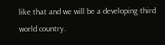like that and we will be a developing third world country.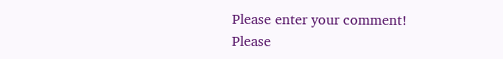Please enter your comment!
Please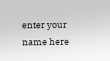enter your name here